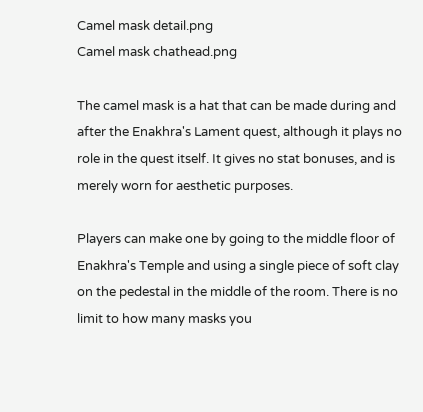Camel mask detail.png
Camel mask chathead.png

The camel mask is a hat that can be made during and after the Enakhra's Lament quest, although it plays no role in the quest itself. It gives no stat bonuses, and is merely worn for aesthetic purposes.

Players can make one by going to the middle floor of Enakhra's Temple and using a single piece of soft clay on the pedestal in the middle of the room. There is no limit to how many masks you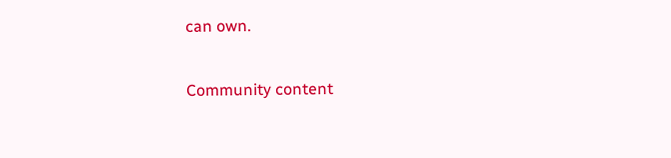can own.

Community content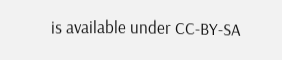is available under CC-BY-SA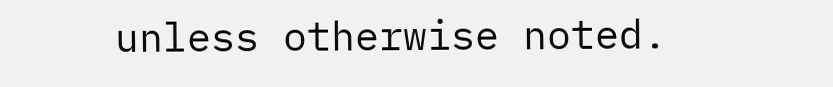unless otherwise noted.